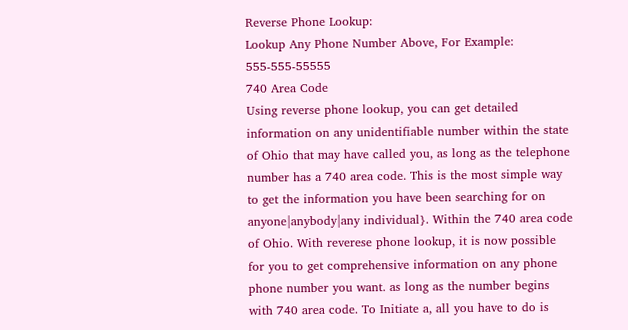Reverse Phone Lookup:
Lookup Any Phone Number Above, For Example: 555-555-55555
740 Area Code
Using reverse phone lookup, you can get detailed information on any unidentifiable number within the state of Ohio that may have called you, as long as the telephone number has a 740 area code. This is the most simple way to get the information you have been searching for on anyone|anybody|any individual}. Within the 740 area code of Ohio. With reverese phone lookup, it is now possible for you to get comprehensive information on any phone phone number you want. as long as the number begins with 740 area code. To Initiate a, all you have to do is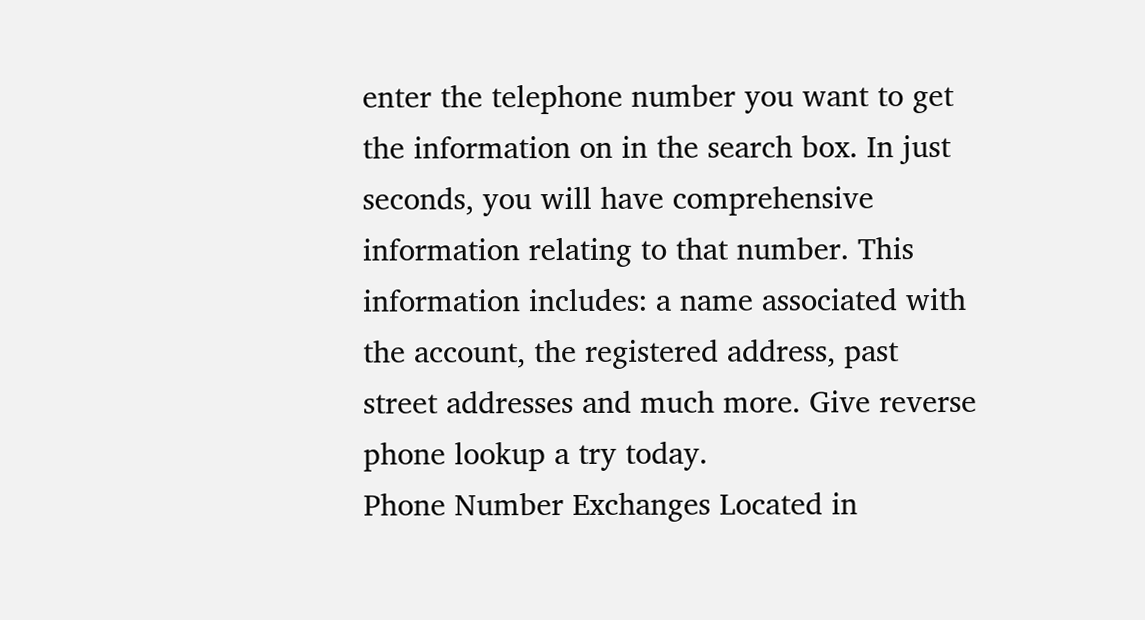enter the telephone number you want to get the information on in the search box. In just seconds, you will have comprehensive information relating to that number. This information includes: a name associated with the account, the registered address, past street addresses and much more. Give reverse phone lookup a try today.
Phone Number Exchanges Located in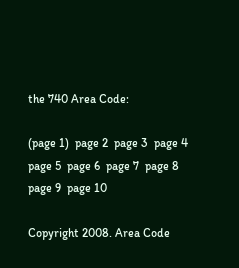the 740 Area Code:

(page 1)  page 2  page 3  page 4  page 5  page 6  page 7  page 8  page 9  page 10

Copyright 2008. Area Code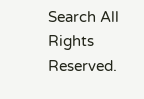Search All Rights Reserved.